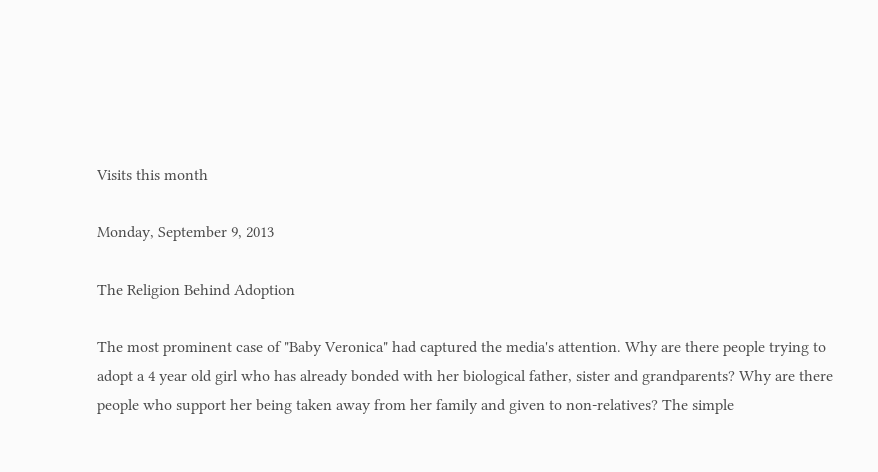Visits this month

Monday, September 9, 2013

The Religion Behind Adoption

The most prominent case of "Baby Veronica" had captured the media's attention. Why are there people trying to adopt a 4 year old girl who has already bonded with her biological father, sister and grandparents? Why are there people who support her being taken away from her family and given to non-relatives? The simple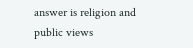answer is religion and public views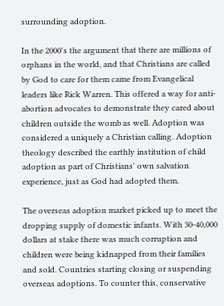surrounding adoption.

In the 2000's the argument that there are millions of orphans in the world, and that Christians are called by God to care for them came from Evangelical leaders like Rick Warren. This offered a way for anti-abortion advocates to demonstrate they cared about children outside the womb as well. Adoption was considered a uniquely a Christian calling. Adoption theology described the earthly institution of child adoption as part of Christians' own salvation experience, just as God had adopted them.

The overseas adoption market picked up to meet the dropping supply of domestic infants. With 30-40,000 dollars at stake there was much corruption and children were being kidnapped from their families and sold. Countries starting closing or suspending overseas adoptions. To counter this, conservative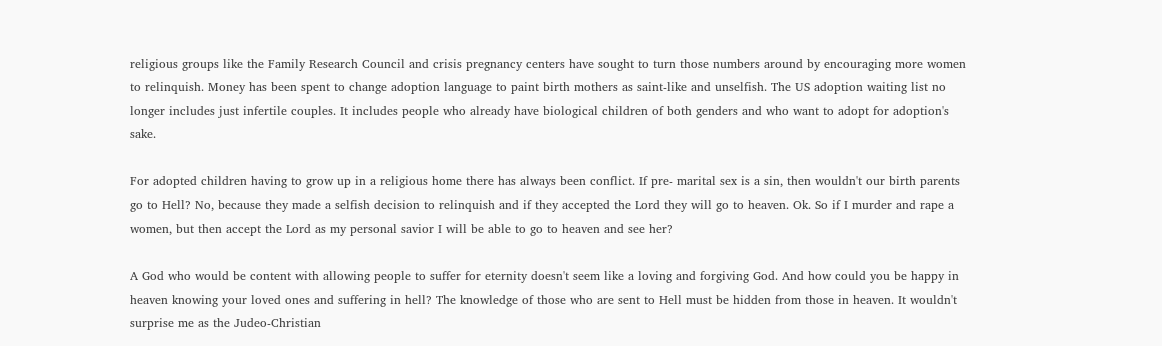religious groups like the Family Research Council and crisis pregnancy centers have sought to turn those numbers around by encouraging more women to relinquish. Money has been spent to change adoption language to paint birth mothers as saint-like and unselfish. The US adoption waiting list no longer includes just infertile couples. It includes people who already have biological children of both genders and who want to adopt for adoption's sake.

For adopted children having to grow up in a religious home there has always been conflict. If pre- marital sex is a sin, then wouldn't our birth parents go to Hell? No, because they made a selfish decision to relinquish and if they accepted the Lord they will go to heaven. Ok. So if I murder and rape a women, but then accept the Lord as my personal savior I will be able to go to heaven and see her?

A God who would be content with allowing people to suffer for eternity doesn't seem like a loving and forgiving God. And how could you be happy in heaven knowing your loved ones and suffering in hell? The knowledge of those who are sent to Hell must be hidden from those in heaven. It wouldn't surprise me as the Judeo-Christian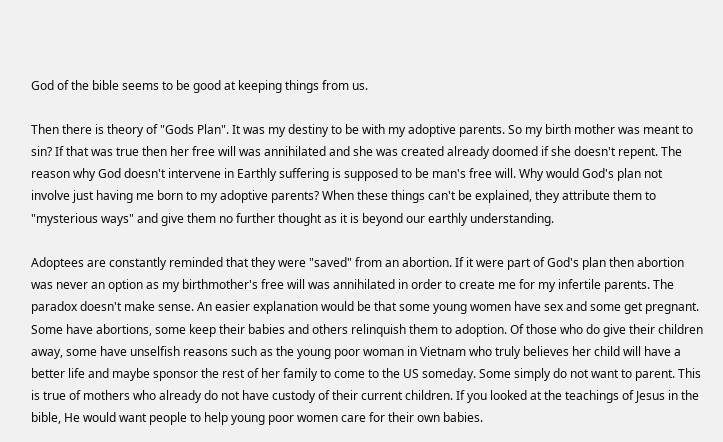God of the bible seems to be good at keeping things from us.

Then there is theory of "Gods Plan". It was my destiny to be with my adoptive parents. So my birth mother was meant to sin? If that was true then her free will was annihilated and she was created already doomed if she doesn't repent. The reason why God doesn't intervene in Earthly suffering is supposed to be man's free will. Why would God's plan not involve just having me born to my adoptive parents? When these things can't be explained, they attribute them to "mysterious ways" and give them no further thought as it is beyond our earthly understanding.

Adoptees are constantly reminded that they were "saved" from an abortion. If it were part of God's plan then abortion was never an option as my birthmother's free will was annihilated in order to create me for my infertile parents. The paradox doesn't make sense. An easier explanation would be that some young women have sex and some get pregnant. Some have abortions, some keep their babies and others relinquish them to adoption. Of those who do give their children away, some have unselfish reasons such as the young poor woman in Vietnam who truly believes her child will have a better life and maybe sponsor the rest of her family to come to the US someday. Some simply do not want to parent. This is true of mothers who already do not have custody of their current children. If you looked at the teachings of Jesus in the bible, He would want people to help young poor women care for their own babies.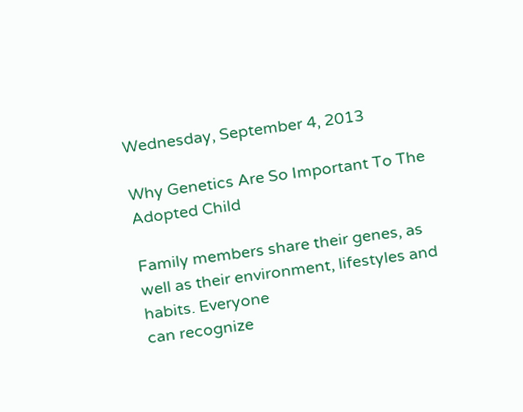Wednesday, September 4, 2013

Why Genetics Are So Important To The Adopted Child

Family members share their genes, as well as their environment, lifestyles and habits. Everyone
can recognize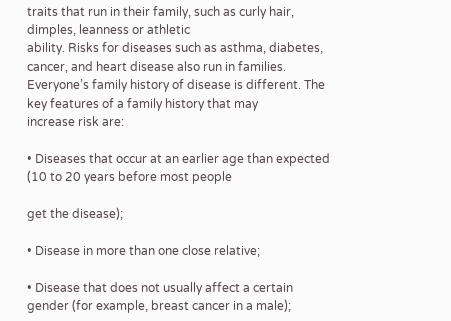traits that run in their family, such as curly hair, dimples, leanness or athletic
ability. Risks for diseases such as asthma, diabetes, cancer, and heart disease also run in families.
Everyone’s family history of disease is different. The key features of a family history that may
increase risk are:

• Diseases that occur at an earlier age than expected (10 to 20 years before most people

get the disease);

• Disease in more than one close relative;

• Disease that does not usually affect a certain gender (for example, breast cancer in a male);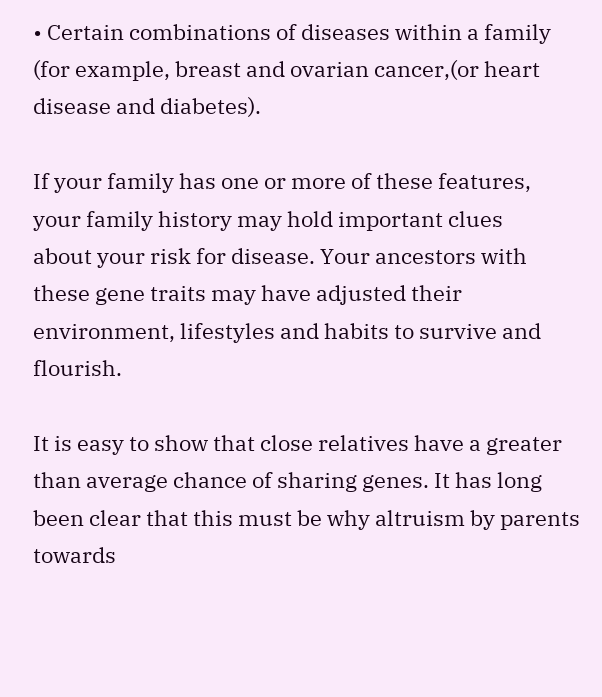• Certain combinations of diseases within a family (for example, breast and ovarian cancer,(or heart disease and diabetes).

If your family has one or more of these features, your family history may hold important clues
about your risk for disease. Your ancestors with these gene traits may have adjusted their environment, lifestyles and habits to survive and flourish.

It is easy to show that close relatives have a greater than average chance of sharing genes. It has long been clear that this must be why altruism by parents towards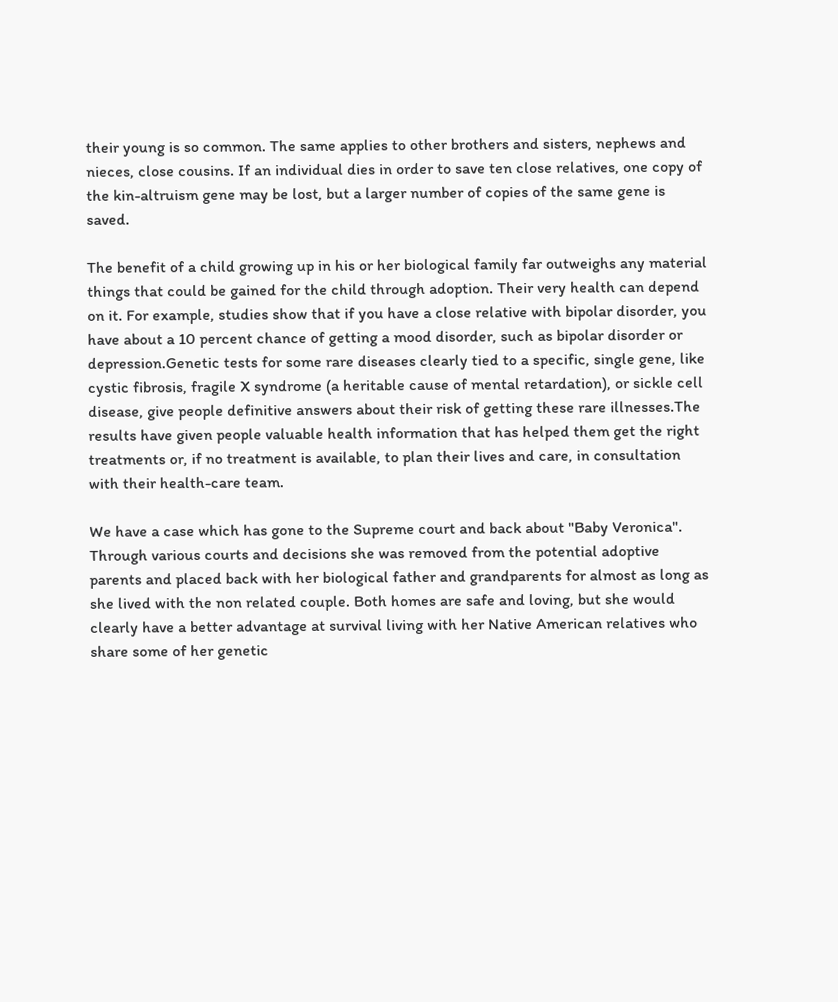their young is so common. The same applies to other brothers and sisters, nephews and nieces, close cousins. If an individual dies in order to save ten close relatives, one copy of the kin-altruism gene may be lost, but a larger number of copies of the same gene is saved.

The benefit of a child growing up in his or her biological family far outweighs any material things that could be gained for the child through adoption. Their very health can depend on it. For example, studies show that if you have a close relative with bipolar disorder, you have about a 10 percent chance of getting a mood disorder, such as bipolar disorder or depression.Genetic tests for some rare diseases clearly tied to a specific, single gene, like cystic fibrosis, fragile X syndrome (a heritable cause of mental retardation), or sickle cell disease, give people definitive answers about their risk of getting these rare illnesses.The results have given people valuable health information that has helped them get the right treatments or, if no treatment is available, to plan their lives and care, in consultation with their health-care team.

We have a case which has gone to the Supreme court and back about "Baby Veronica". Through various courts and decisions she was removed from the potential adoptive parents and placed back with her biological father and grandparents for almost as long as she lived with the non related couple. Both homes are safe and loving, but she would clearly have a better advantage at survival living with her Native American relatives who share some of her genetic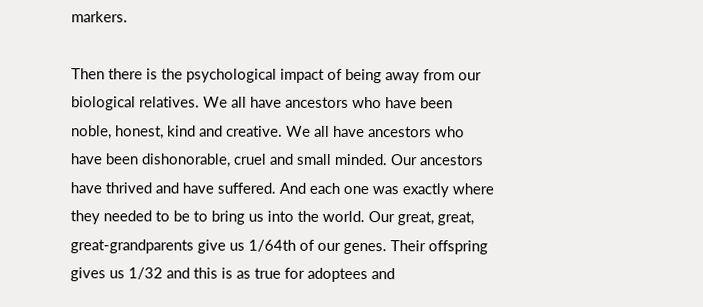markers.

Then there is the psychological impact of being away from our biological relatives. We all have ancestors who have been noble, honest, kind and creative. We all have ancestors who have been dishonorable, cruel and small minded. Our ancestors have thrived and have suffered. And each one was exactly where they needed to be to bring us into the world. Our great, great, great-grandparents give us 1/64th of our genes. Their offspring gives us 1/32 and this is as true for adoptees and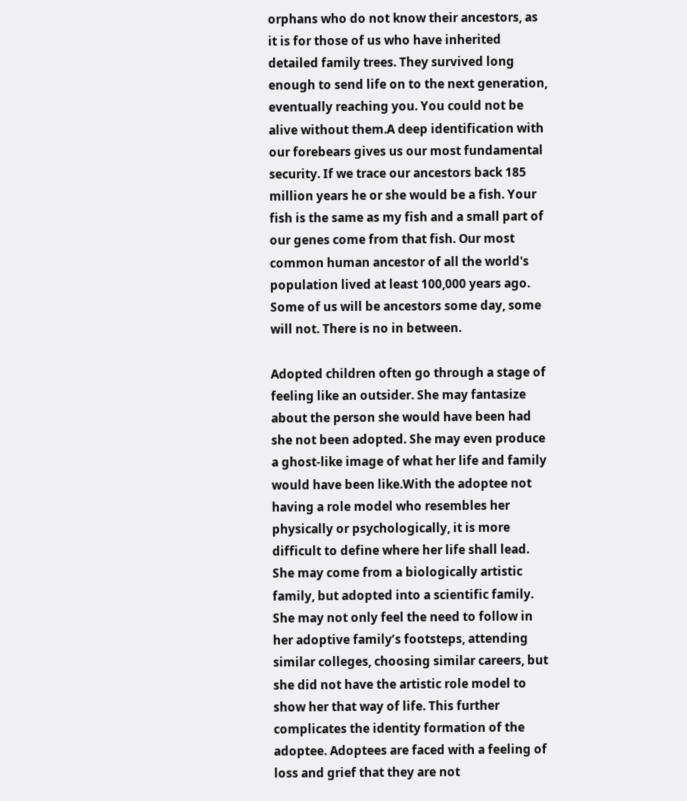orphans who do not know their ancestors, as it is for those of us who have inherited detailed family trees. They survived long enough to send life on to the next generation, eventually reaching you. You could not be alive without them.A deep identification with our forebears gives us our most fundamental security. If we trace our ancestors back 185 million years he or she would be a fish. Your fish is the same as my fish and a small part of our genes come from that fish. Our most common human ancestor of all the world's population lived at least 100,000 years ago. Some of us will be ancestors some day, some will not. There is no in between.

Adopted children often go through a stage of feeling like an outsider. She may fantasize about the person she would have been had she not been adopted. She may even produce a ghost-like image of what her life and family would have been like.With the adoptee not having a role model who resembles her physically or psychologically, it is more difficult to define where her life shall lead. She may come from a biologically artistic family, but adopted into a scientific family. She may not only feel the need to follow in her adoptive family’s footsteps, attending similar colleges, choosing similar careers, but she did not have the artistic role model to show her that way of life. This further complicates the identity formation of the adoptee. Adoptees are faced with a feeling of loss and grief that they are not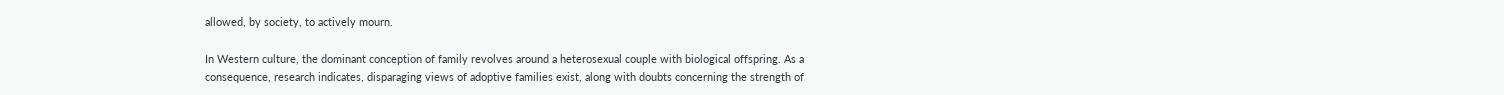allowed, by society, to actively mourn.

In Western culture, the dominant conception of family revolves around a heterosexual couple with biological offspring. As a consequence, research indicates, disparaging views of adoptive families exist, along with doubts concerning the strength of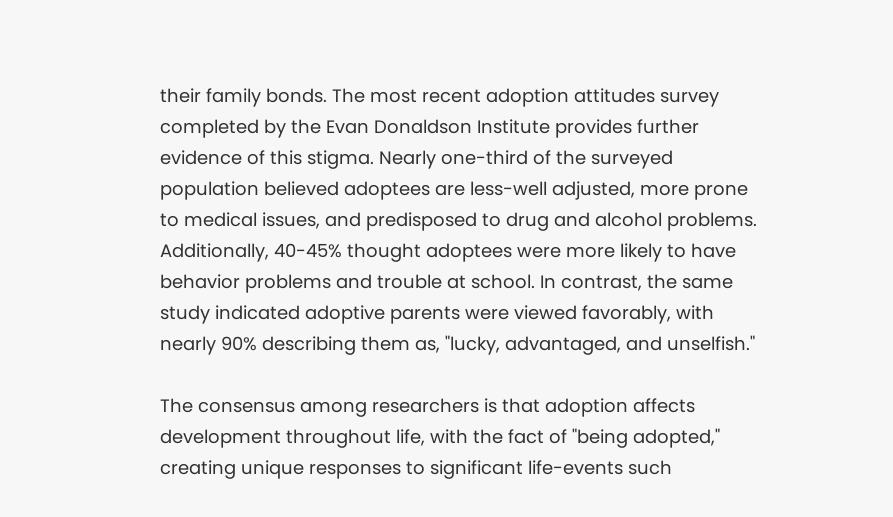their family bonds. The most recent adoption attitudes survey completed by the Evan Donaldson Institute provides further evidence of this stigma. Nearly one-third of the surveyed population believed adoptees are less-well adjusted, more prone to medical issues, and predisposed to drug and alcohol problems. Additionally, 40-45% thought adoptees were more likely to have behavior problems and trouble at school. In contrast, the same study indicated adoptive parents were viewed favorably, with nearly 90% describing them as, "lucky, advantaged, and unselfish."

The consensus among researchers is that adoption affects development throughout life, with the fact of "being adopted," creating unique responses to significant life-events such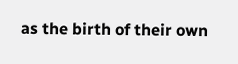as the birth of their own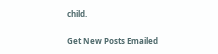child.

Get New Posts Emailed